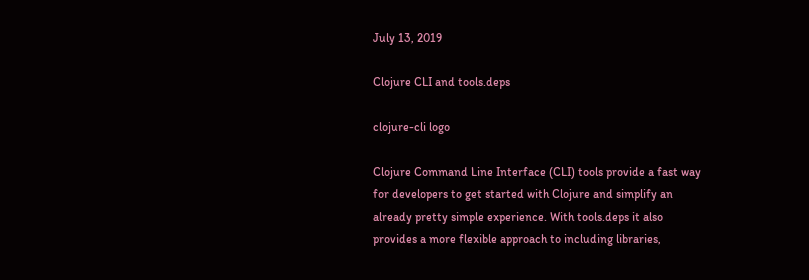July 13, 2019

Clojure CLI and tools.deps

clojure-cli logo

Clojure Command Line Interface (CLI) tools provide a fast way for developers to get started with Clojure and simplify an already pretty simple experience. With tools.deps it also provides a more flexible approach to including libraries,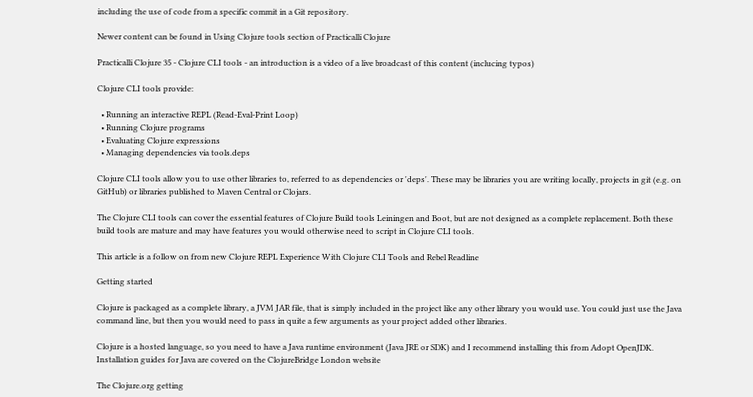including the use of code from a specific commit in a Git repository.

Newer content can be found in Using Clojure tools section of Practicalli Clojure

Practicalli Clojure 35 - Clojure CLI tools - an introduction is a video of a live broadcast of this content (inclucing typos)

Clojure CLI tools provide:

  • Running an interactive REPL (Read-Eval-Print Loop)
  • Running Clojure programs
  • Evaluating Clojure expressions
  • Managing dependencies via tools.deps

Clojure CLI tools allow you to use other libraries to, referred to as dependencies or 'deps'. These may be libraries you are writing locally, projects in git (e.g. on GitHub) or libraries published to Maven Central or Clojars.

The Clojure CLI tools can cover the essential features of Clojure Build tools Leiningen and Boot, but are not designed as a complete replacement. Both these build tools are mature and may have features you would otherwise need to script in Clojure CLI tools.

This article is a follow on from new Clojure REPL Experience With Clojure CLI Tools and Rebel Readline

Getting started

Clojure is packaged as a complete library, a JVM JAR file, that is simply included in the project like any other library you would use. You could just use the Java command line, but then you would need to pass in quite a few arguments as your project added other libraries.

Clojure is a hosted language, so you need to have a Java runtime environment (Java JRE or SDK) and I recommend installing this from Adopt OpenJDK. Installation guides for Java are covered on the ClojureBridge London website

The Clojure.org getting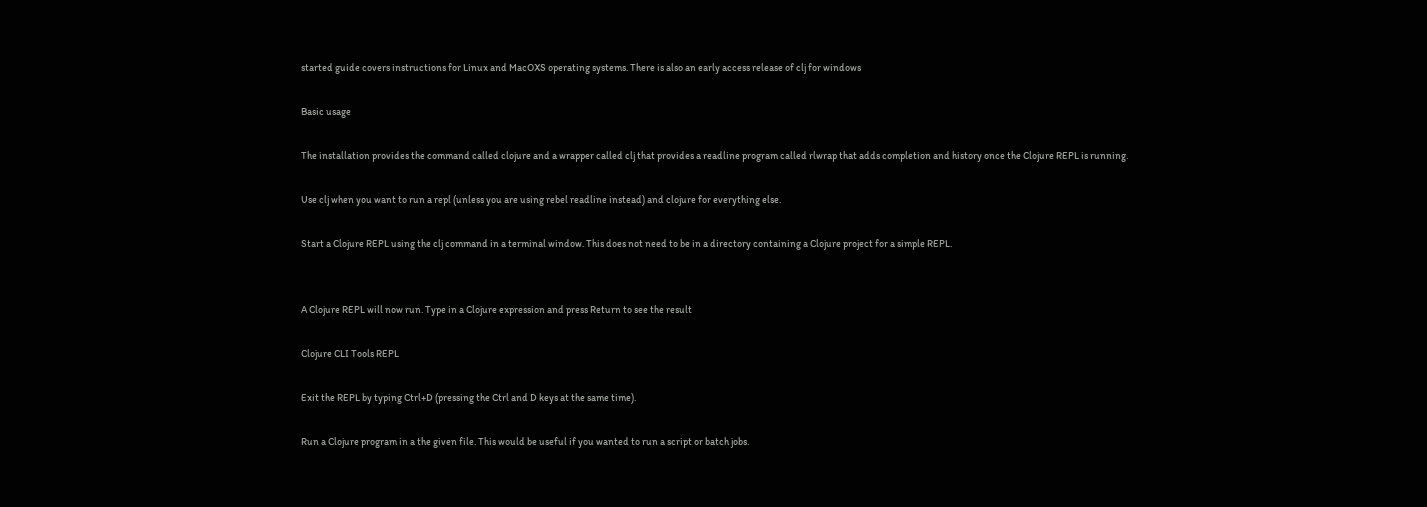started guide covers instructions for Linux and MacOXS operating systems. There is also an early access release of clj for windows

Basic usage

The installation provides the command called clojure and a wrapper called clj that provides a readline program called rlwrap that adds completion and history once the Clojure REPL is running.

Use clj when you want to run a repl (unless you are using rebel readline instead) and clojure for everything else.

Start a Clojure REPL using the clj command in a terminal window. This does not need to be in a directory containing a Clojure project for a simple REPL.


A Clojure REPL will now run. Type in a Clojure expression and press Return to see the result

Clojure CLI Tools REPL

Exit the REPL by typing Ctrl+D (pressing the Ctrl and D keys at the same time).

Run a Clojure program in a the given file. This would be useful if you wanted to run a script or batch jobs.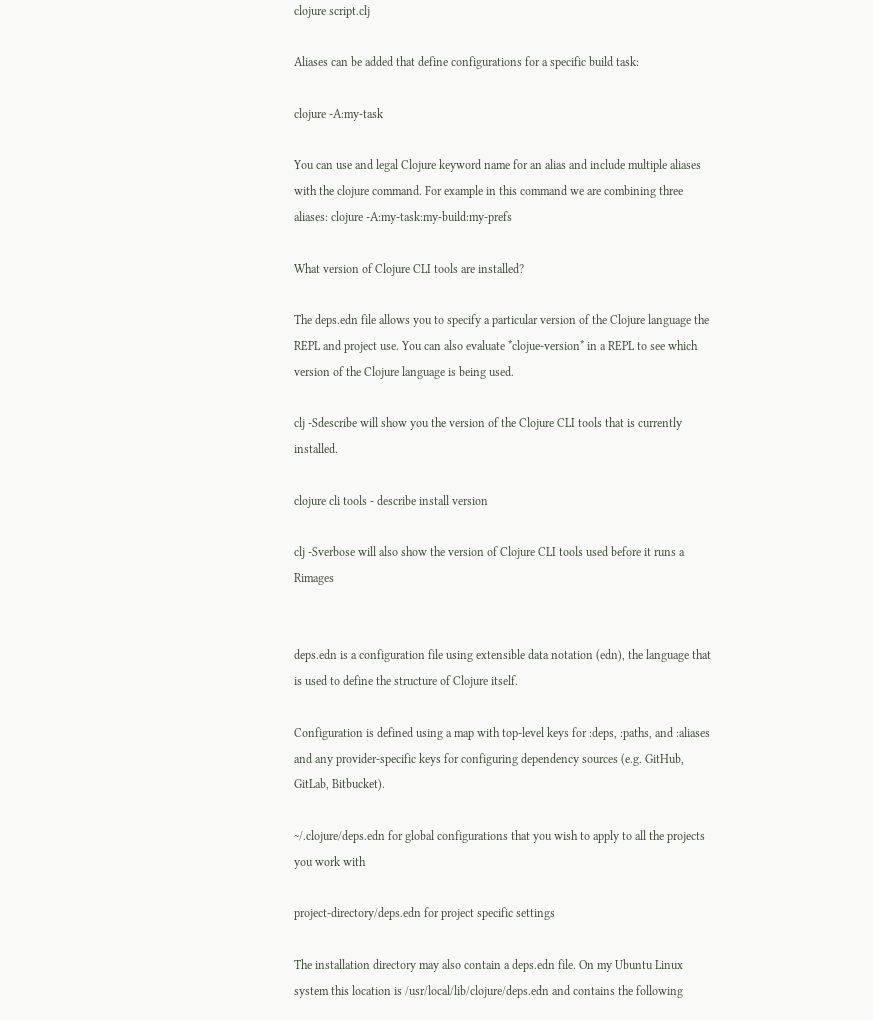clojure script.clj

Aliases can be added that define configurations for a specific build task:

clojure -A:my-task

You can use and legal Clojure keyword name for an alias and include multiple aliases with the clojure command. For example in this command we are combining three aliases: clojure -A:my-task:my-build:my-prefs

What version of Clojure CLI tools are installed?

The deps.edn file allows you to specify a particular version of the Clojure language the REPL and project use. You can also evaluate *clojue-version* in a REPL to see which version of the Clojure language is being used.

clj -Sdescribe will show you the version of the Clojure CLI tools that is currently installed.

clojure cli tools - describe install version

clj -Sverbose will also show the version of Clojure CLI tools used before it runs a Rimages


deps.edn is a configuration file using extensible data notation (edn), the language that is used to define the structure of Clojure itself.

Configuration is defined using a map with top-level keys for :deps, :paths, and :aliases and any provider-specific keys for configuring dependency sources (e.g. GitHub, GitLab, Bitbucket).

~/.clojure/deps.edn for global configurations that you wish to apply to all the projects you work with

project-directory/deps.edn for project specific settings

The installation directory may also contain a deps.edn file. On my Ubuntu Linux system this location is /usr/local/lib/clojure/deps.edn and contains the following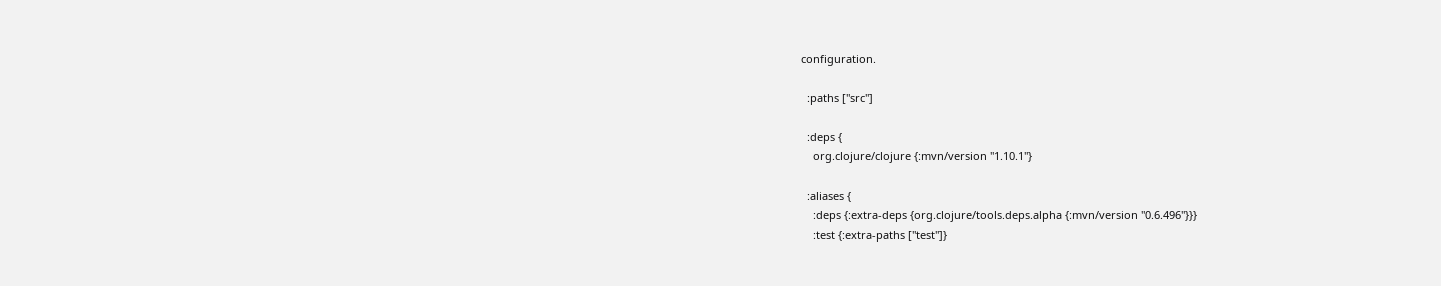configuration.

  :paths ["src"]

  :deps {
    org.clojure/clojure {:mvn/version "1.10.1"}

  :aliases {
    :deps {:extra-deps {org.clojure/tools.deps.alpha {:mvn/version "0.6.496"}}}
    :test {:extra-paths ["test"]}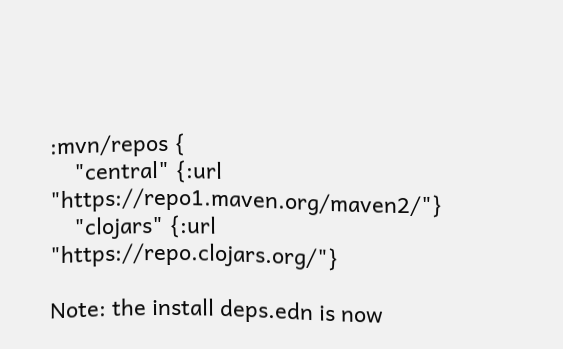:mvn/repos {
    "central" {:url "https://repo1.maven.org/maven2/"}
    "clojars" {:url "https://repo.clojars.org/"}

Note: the install deps.edn is now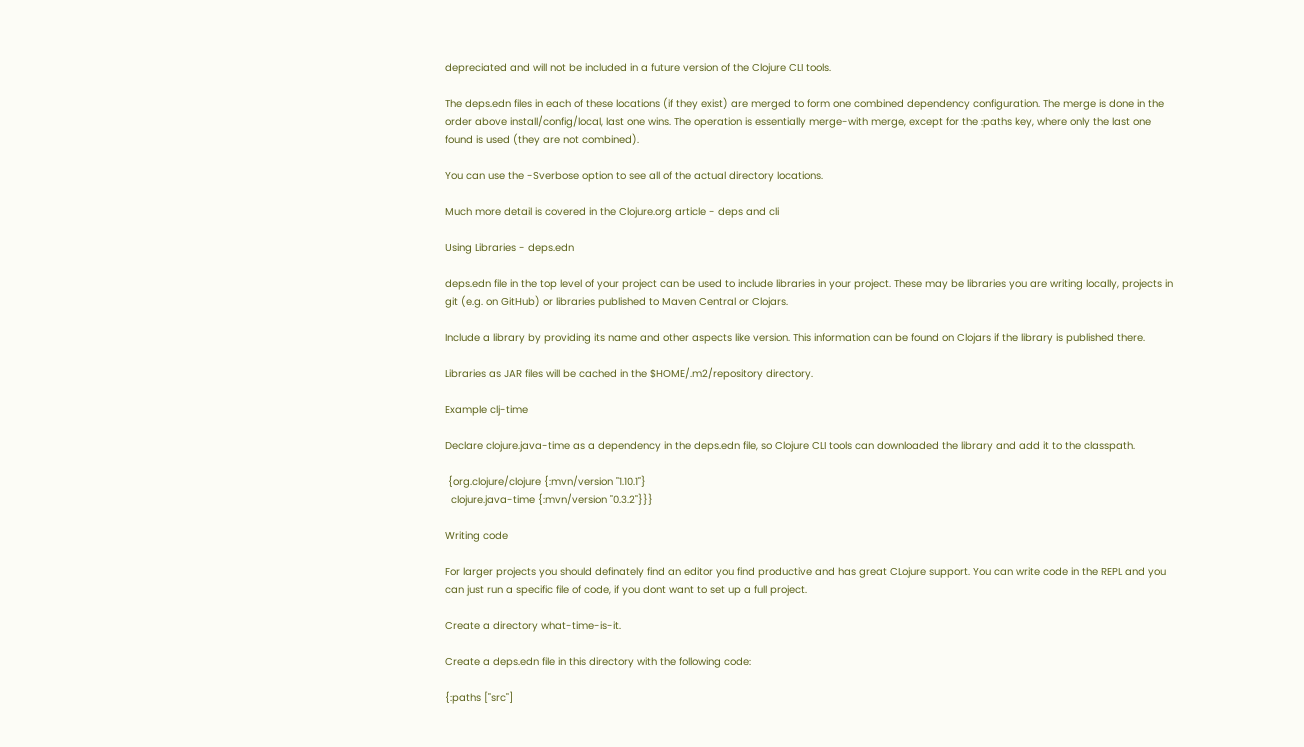depreciated and will not be included in a future version of the Clojure CLI tools.

The deps.edn files in each of these locations (if they exist) are merged to form one combined dependency configuration. The merge is done in the order above install/config/local, last one wins. The operation is essentially merge-with merge, except for the :paths key, where only the last one found is used (they are not combined).

You can use the -Sverbose option to see all of the actual directory locations.

Much more detail is covered in the Clojure.org article - deps and cli

Using Libraries - deps.edn

deps.edn file in the top level of your project can be used to include libraries in your project. These may be libraries you are writing locally, projects in git (e.g. on GitHub) or libraries published to Maven Central or Clojars.

Include a library by providing its name and other aspects like version. This information can be found on Clojars if the library is published there.

Libraries as JAR files will be cached in the $HOME/.m2/repository directory.

Example clj-time

Declare clojure.java-time as a dependency in the deps.edn file, so Clojure CLI tools can downloaded the library and add it to the classpath.

 {org.clojure/clojure {:mvn/version "1.10.1"}
  clojure.java-time {:mvn/version "0.3.2"}}}

Writing code

For larger projects you should definately find an editor you find productive and has great CLojure support. You can write code in the REPL and you can just run a specific file of code, if you dont want to set up a full project.

Create a directory what-time-is-it.

Create a deps.edn file in this directory with the following code:

{:paths ["src"]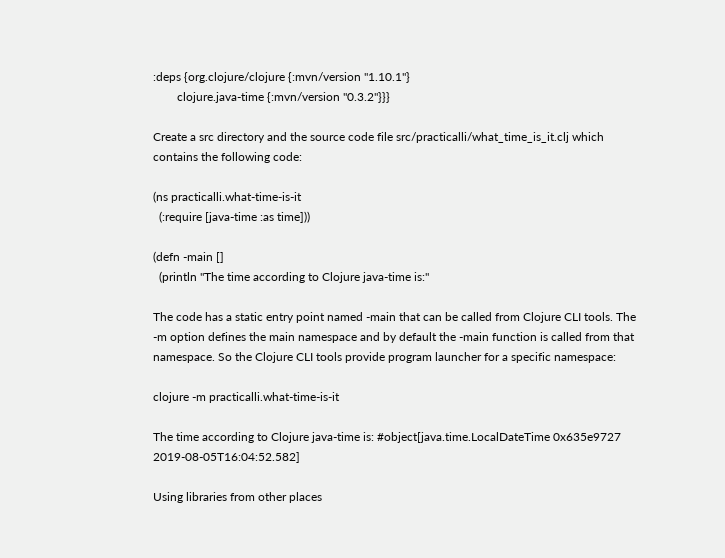:deps {org.clojure/clojure {:mvn/version "1.10.1"}
        clojure.java-time {:mvn/version "0.3.2"}}}

Create a src directory and the source code file src/practicalli/what_time_is_it.clj which contains the following code:

(ns practicalli.what-time-is-it
  (:require [java-time :as time]))

(defn -main []
  (println "The time according to Clojure java-time is:"

The code has a static entry point named -main that can be called from Clojure CLI tools. The -m option defines the main namespace and by default the -main function is called from that namespace. So the Clojure CLI tools provide program launcher for a specific namespace:

clojure -m practicalli.what-time-is-it

The time according to Clojure java-time is: #object[java.time.LocalDateTime 0x635e9727 2019-08-05T16:04:52.582]

Using libraries from other places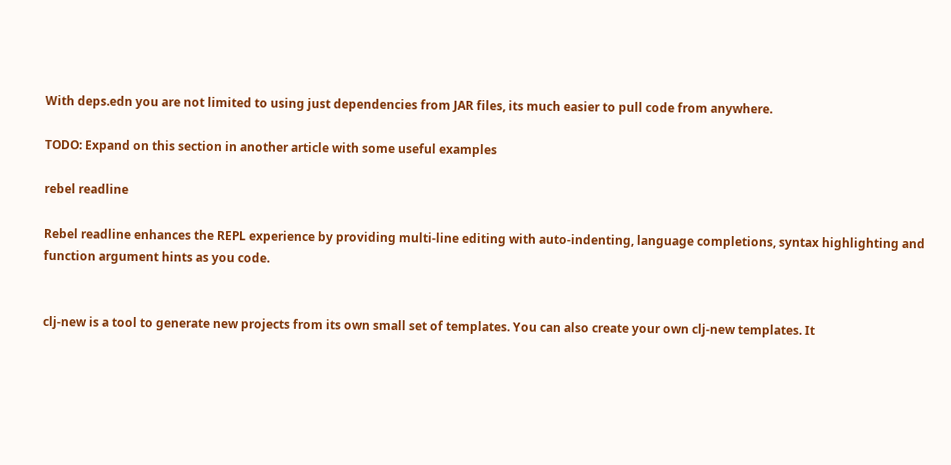With deps.edn you are not limited to using just dependencies from JAR files, its much easier to pull code from anywhere.

TODO: Expand on this section in another article with some useful examples

rebel readline

Rebel readline enhances the REPL experience by providing multi-line editing with auto-indenting, language completions, syntax highlighting and function argument hints as you code.


clj-new is a tool to generate new projects from its own small set of templates. You can also create your own clj-new templates. It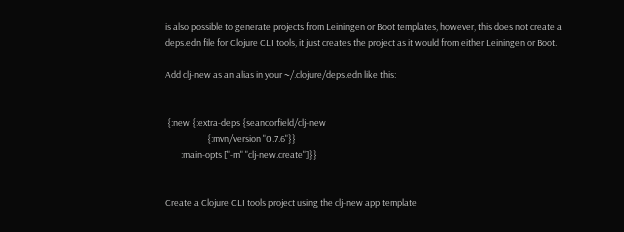is also possible to generate projects from Leiningen or Boot templates, however, this does not create a deps.edn file for Clojure CLI tools, it just creates the project as it would from either Leiningen or Boot.

Add clj-new as an alias in your ~/.clojure/deps.edn like this:


 {:new {:extra-deps {seancorfield/clj-new
                     {:mvn/version "0.7.6"}}
        :main-opts ["-m" "clj-new.create"]}}


Create a Clojure CLI tools project using the clj-new app template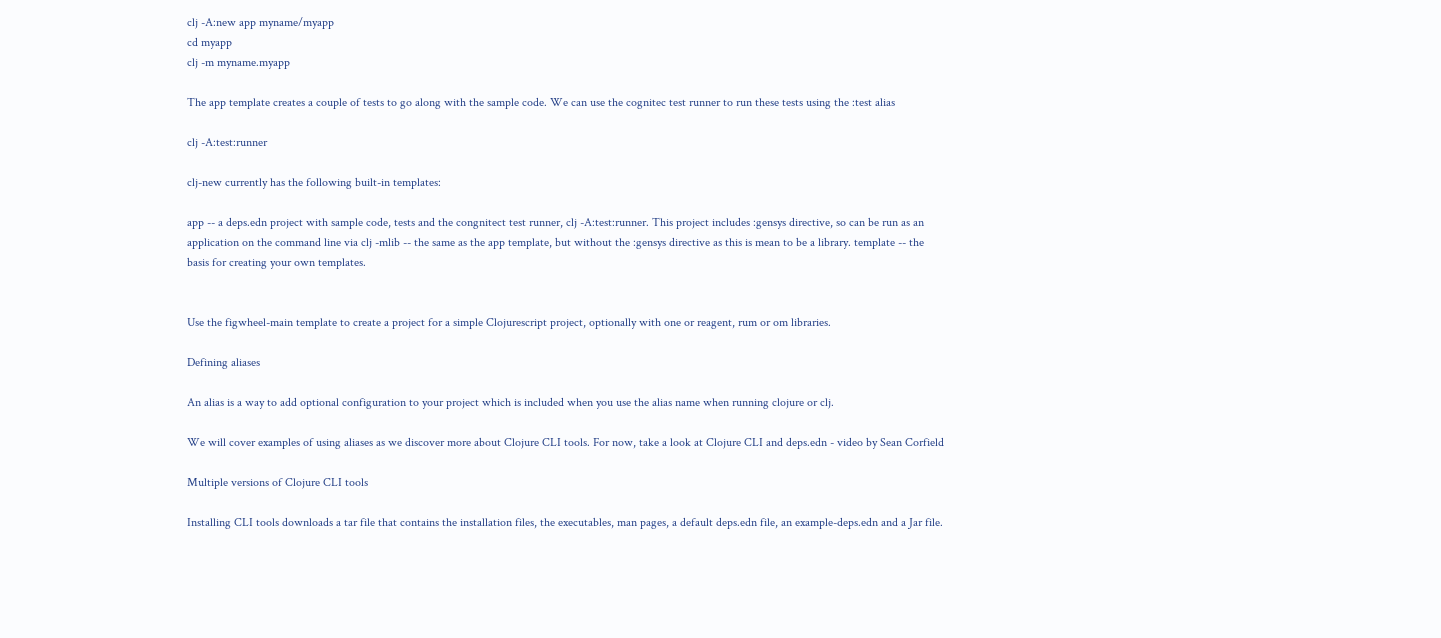clj -A:new app myname/myapp
cd myapp
clj -m myname.myapp

The app template creates a couple of tests to go along with the sample code. We can use the cognitec test runner to run these tests using the :test alias

clj -A:test:runner

clj-new currently has the following built-in templates:

app -- a deps.edn project with sample code, tests and the congnitect test runner, clj -A:test:runner. This project includes :gensys directive, so can be run as an application on the command line via clj -mlib -- the same as the app template, but without the :gensys directive as this is mean to be a library. template -- the basis for creating your own templates.


Use the figwheel-main template to create a project for a simple Clojurescript project, optionally with one or reagent, rum or om libraries.

Defining aliases

An alias is a way to add optional configuration to your project which is included when you use the alias name when running clojure or clj.

We will cover examples of using aliases as we discover more about Clojure CLI tools. For now, take a look at Clojure CLI and deps.edn - video by Sean Corfield

Multiple versions of Clojure CLI tools

Installing CLI tools downloads a tar file that contains the installation files, the executables, man pages, a default deps.edn file, an example-deps.edn and a Jar file.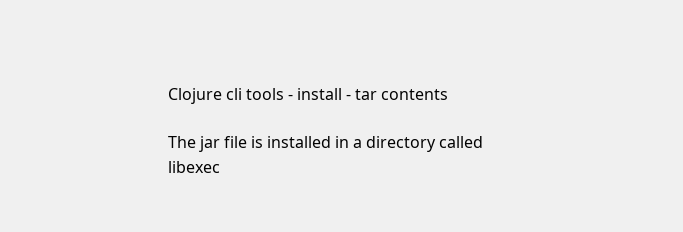Clojure cli tools - install - tar contents

The jar file is installed in a directory called libexec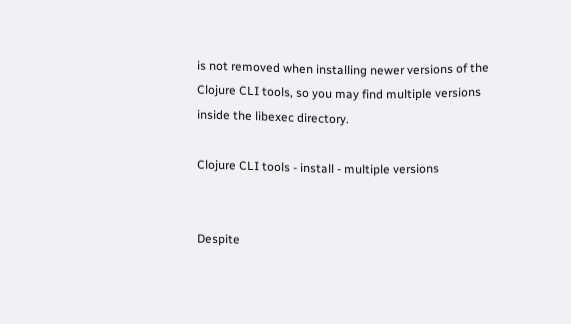is not removed when installing newer versions of the Clojure CLI tools, so you may find multiple versions inside the libexec directory.

Clojure CLI tools - install - multiple versions


Despite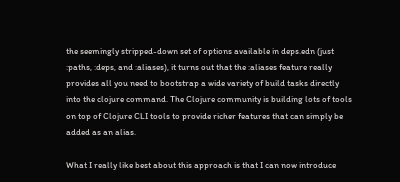the seemingly stripped-down set of options available in deps.edn (just :paths, :deps, and :aliases), it turns out that the :aliases feature really provides all you need to bootstrap a wide variety of build tasks directly into the clojure command. The Clojure community is building lots of tools on top of Clojure CLI tools to provide richer features that can simply be added as an alias.

What I really like best about this approach is that I can now introduce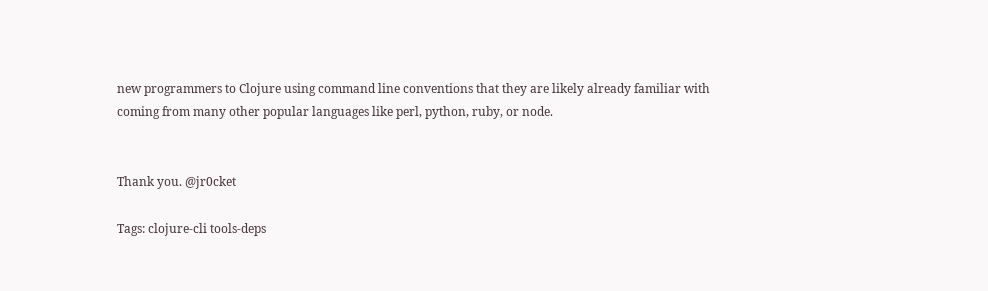new programmers to Clojure using command line conventions that they are likely already familiar with coming from many other popular languages like perl, python, ruby, or node.


Thank you. @jr0cket

Tags: clojure-cli tools-deps